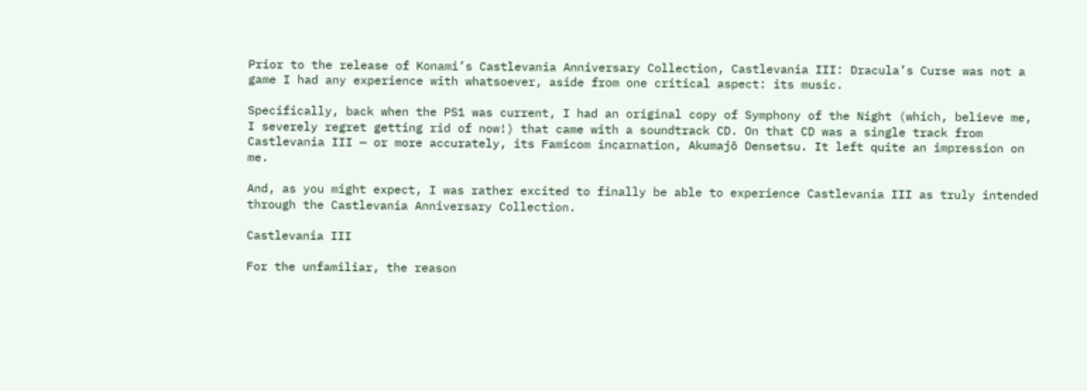Prior to the release of Konami’s Castlevania Anniversary Collection, Castlevania III: Dracula’s Curse was not a game I had any experience with whatsoever, aside from one critical aspect: its music.

Specifically, back when the PS1 was current, I had an original copy of Symphony of the Night (which, believe me, I severely regret getting rid of now!) that came with a soundtrack CD. On that CD was a single track from Castlevania III — or more accurately, its Famicom incarnation, Akumajō Densetsu. It left quite an impression on me.

And, as you might expect, I was rather excited to finally be able to experience Castlevania III as truly intended through the Castlevania Anniversary Collection.

Castlevania III

For the unfamiliar, the reason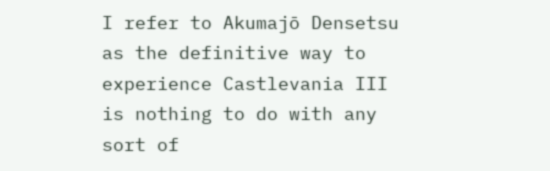I refer to Akumajō Densetsu as the definitive way to experience Castlevania III is nothing to do with any sort of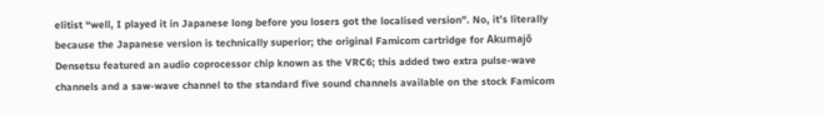elitist “well, I played it in Japanese long before you losers got the localised version”. No, it’s literally because the Japanese version is technically superior; the original Famicom cartridge for Akumajō Densetsu featured an audio coprocessor chip known as the VRC6; this added two extra pulse-wave channels and a saw-wave channel to the standard five sound channels available on the stock Famicom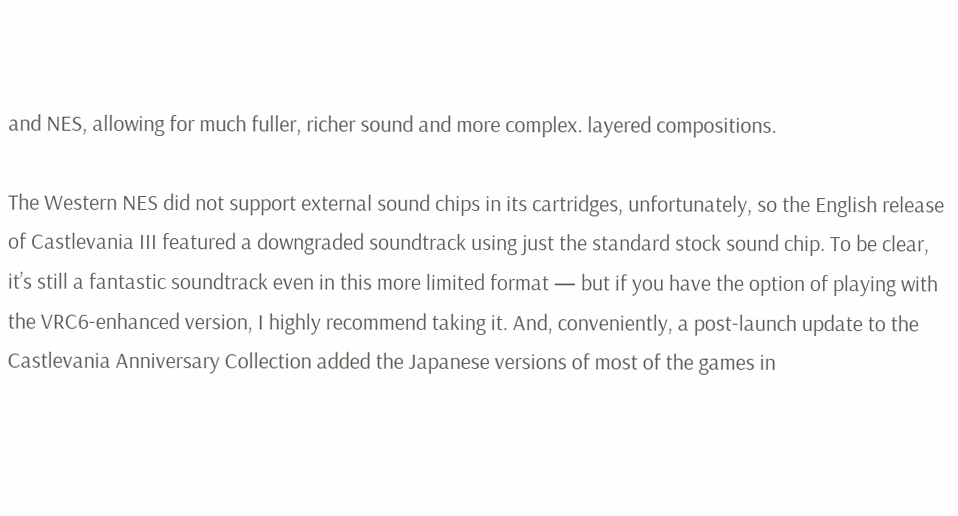and NES, allowing for much fuller, richer sound and more complex. layered compositions.

The Western NES did not support external sound chips in its cartridges, unfortunately, so the English release of Castlevania III featured a downgraded soundtrack using just the standard stock sound chip. To be clear, it’s still a fantastic soundtrack even in this more limited format — but if you have the option of playing with the VRC6-enhanced version, I highly recommend taking it. And, conveniently, a post-launch update to the Castlevania Anniversary Collection added the Japanese versions of most of the games in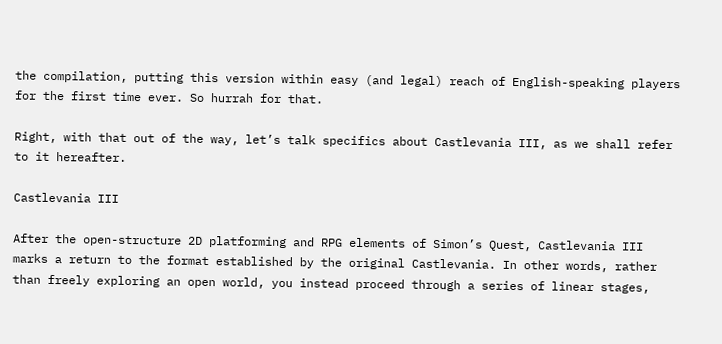the compilation, putting this version within easy (and legal) reach of English-speaking players for the first time ever. So hurrah for that.

Right, with that out of the way, let’s talk specifics about Castlevania III, as we shall refer to it hereafter.

Castlevania III

After the open-structure 2D platforming and RPG elements of Simon’s Quest, Castlevania III marks a return to the format established by the original Castlevania. In other words, rather than freely exploring an open world, you instead proceed through a series of linear stages,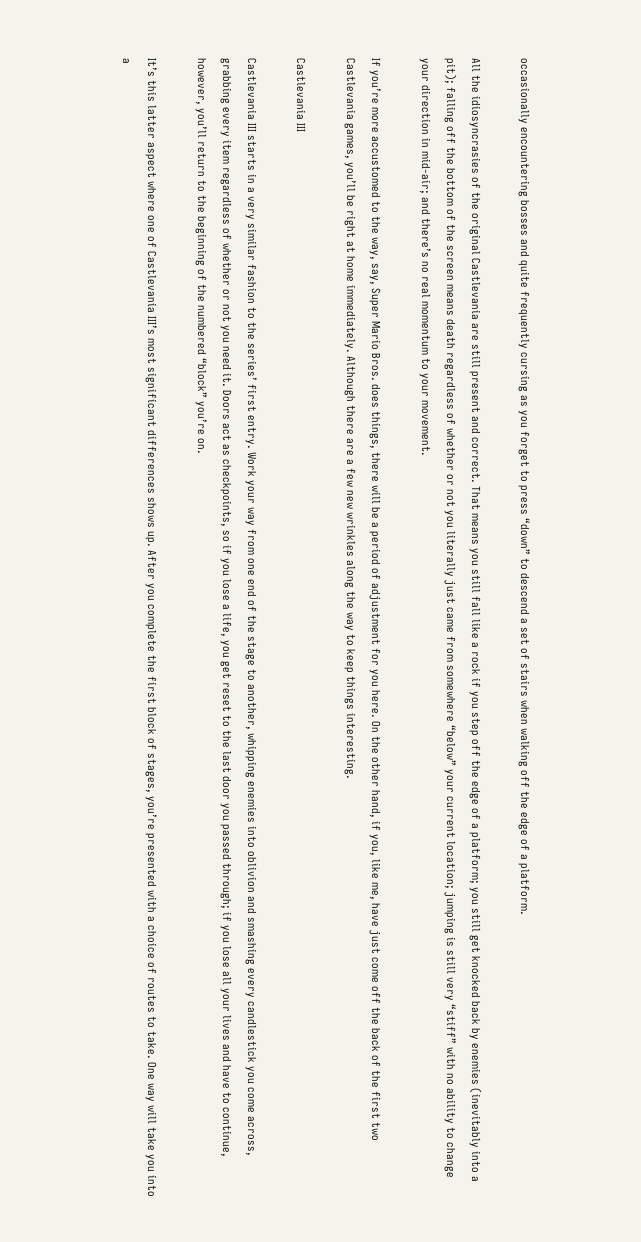occasionally encountering bosses and quite frequently cursing as you forget to press “down” to descend a set of stairs when walking off the edge of a platform.

All the idiosyncrasies of the original Castlevania are still present and correct. That means you still fall like a rock if you step off the edge of a platform; you still get knocked back by enemies (inevitably into a pit); falling off the bottom of the screen means death regardless of whether or not you literally just came from somewhere “below” your current location; jumping is still very “stiff” with no ability to change your direction in mid-air; and there’s no real momentum to your movement.

If you’re more accustomed to the way, say, Super Mario Bros. does things, there will be a period of adjustment for you here. On the other hand, if you, like me, have just come off the back of the first two Castlevania games, you’ll be right at home immediately. Although there are a few new wrinkles along the way to keep things interesting.

Castlevania III

Castlevania III starts in a very similar fashion to the series’ first entry. Work your way from one end of the stage to another, whipping enemies into oblivion and smashing every candlestick you come across, grabbing every item regardless of whether or not you need it. Doors act as checkpoints, so if you lose a life, you get reset to the last door you passed through; if you lose all your lives and have to continue, however, you’ll return to the beginning of the numbered “block” you’re on.

It’s this latter aspect where one of Castlevania III’s most significant differences shows up. After you complete the first block of stages, you’re presented with a choice of routes to take. One way will take you into a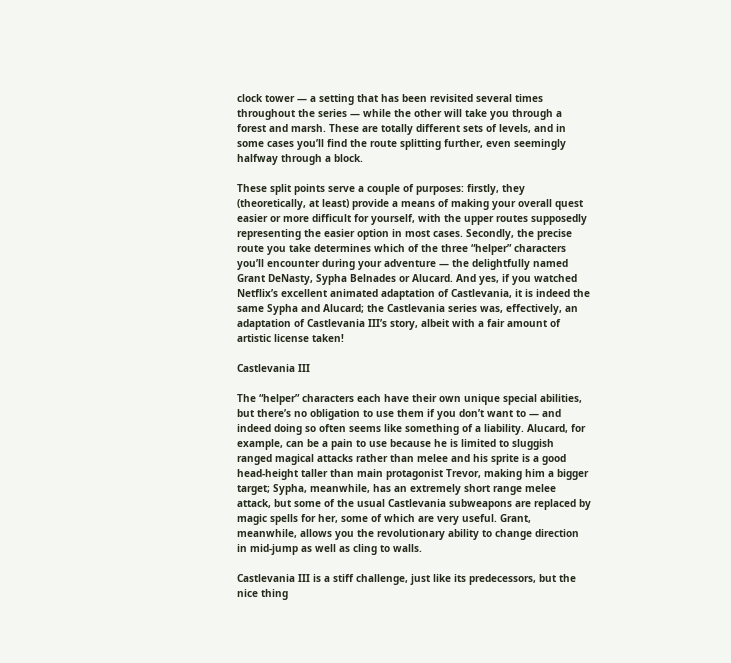clock tower — a setting that has been revisited several times throughout the series — while the other will take you through a forest and marsh. These are totally different sets of levels, and in some cases you’ll find the route splitting further, even seemingly halfway through a block.

These split points serve a couple of purposes: firstly, they (theoretically, at least) provide a means of making your overall quest easier or more difficult for yourself, with the upper routes supposedly representing the easier option in most cases. Secondly, the precise route you take determines which of the three “helper” characters you’ll encounter during your adventure — the delightfully named Grant DeNasty, Sypha Belnades or Alucard. And yes, if you watched Netflix’s excellent animated adaptation of Castlevania, it is indeed the same Sypha and Alucard; the Castlevania series was, effectively, an adaptation of Castlevania III’s story, albeit with a fair amount of artistic license taken!

Castlevania III

The “helper” characters each have their own unique special abilities, but there’s no obligation to use them if you don’t want to — and indeed doing so often seems like something of a liability. Alucard, for example, can be a pain to use because he is limited to sluggish ranged magical attacks rather than melee and his sprite is a good head-height taller than main protagonist Trevor, making him a bigger target; Sypha, meanwhile, has an extremely short range melee attack, but some of the usual Castlevania subweapons are replaced by magic spells for her, some of which are very useful. Grant, meanwhile, allows you the revolutionary ability to change direction in mid-jump as well as cling to walls.

Castlevania III is a stiff challenge, just like its predecessors, but the nice thing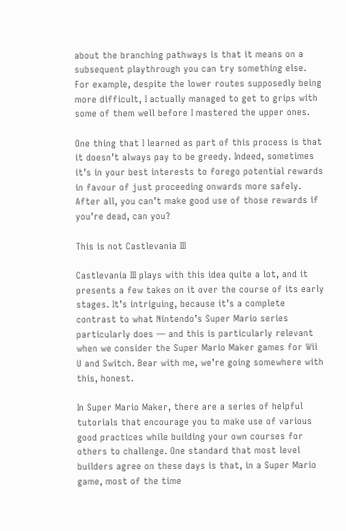about the branching pathways is that it means on a subsequent playthrough you can try something else. For example, despite the lower routes supposedly being more difficult, I actually managed to get to grips with some of them well before I mastered the upper ones.

One thing that I learned as part of this process is that it doesn’t always pay to be greedy. Indeed, sometimes it’s in your best interests to forego potential rewards in favour of just proceeding onwards more safely. After all, you can’t make good use of those rewards if you’re dead, can you?

This is not Castlevania III

Castlevania III plays with this idea quite a lot, and it presents a few takes on it over the course of its early stages. It’s intriguing, because it’s a complete contrast to what Nintendo’s Super Mario series particularly does — and this is particularly relevant when we consider the Super Mario Maker games for Wii U and Switch. Bear with me, we’re going somewhere with this, honest.

In Super Mario Maker, there are a series of helpful tutorials that encourage you to make use of various good practices while building your own courses for others to challenge. One standard that most level builders agree on these days is that, in a Super Mario game, most of the time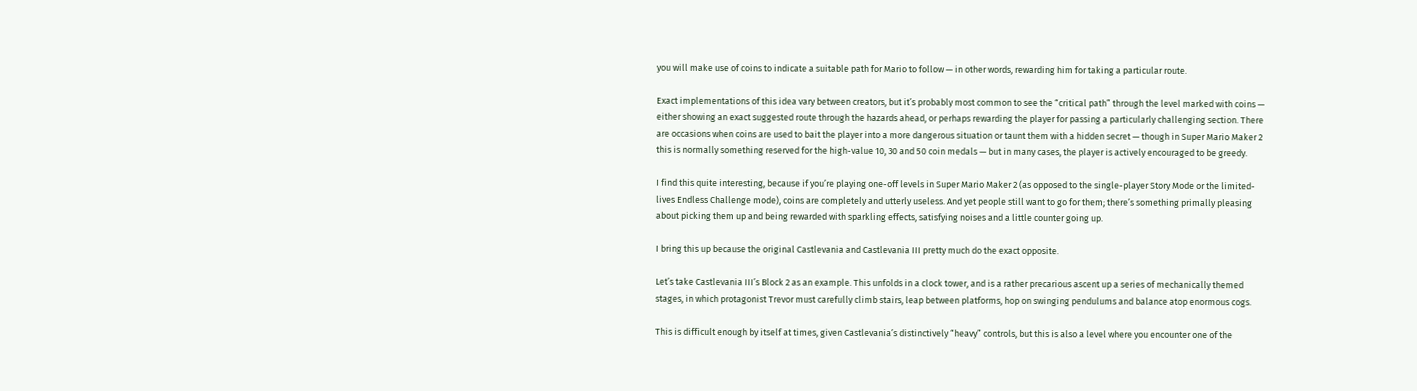you will make use of coins to indicate a suitable path for Mario to follow — in other words, rewarding him for taking a particular route.

Exact implementations of this idea vary between creators, but it’s probably most common to see the “critical path” through the level marked with coins — either showing an exact suggested route through the hazards ahead, or perhaps rewarding the player for passing a particularly challenging section. There are occasions when coins are used to bait the player into a more dangerous situation or taunt them with a hidden secret — though in Super Mario Maker 2 this is normally something reserved for the high-value 10, 30 and 50 coin medals — but in many cases, the player is actively encouraged to be greedy.

I find this quite interesting, because if you’re playing one-off levels in Super Mario Maker 2 (as opposed to the single-player Story Mode or the limited-lives Endless Challenge mode), coins are completely and utterly useless. And yet people still want to go for them; there’s something primally pleasing about picking them up and being rewarded with sparkling effects, satisfying noises and a little counter going up.

I bring this up because the original Castlevania and Castlevania III pretty much do the exact opposite.

Let’s take Castlevania III’s Block 2 as an example. This unfolds in a clock tower, and is a rather precarious ascent up a series of mechanically themed stages, in which protagonist Trevor must carefully climb stairs, leap between platforms, hop on swinging pendulums and balance atop enormous cogs.

This is difficult enough by itself at times, given Castlevania’s distinctively “heavy” controls, but this is also a level where you encounter one of the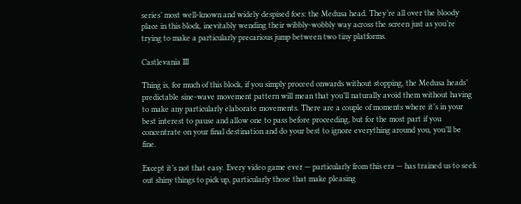series’ most well-known and widely despised foes: the Medusa head. They’re all over the bloody place in this block, inevitably wending their wibbly-wobbly way across the screen just as you’re trying to make a particularly precarious jump between two tiny platforms.

Castlevania III

Thing is, for much of this block, if you simply proceed onwards without stopping, the Medusa heads’ predictable sine-wave movement pattern will mean that you’ll naturally avoid them without having to make any particularly elaborate movements. There are a couple of moments where it’s in your best interest to pause and allow one to pass before proceeding, but for the most part if you concentrate on your final destination and do your best to ignore everything around you, you’ll be fine.

Except it’s not that easy. Every video game ever — particularly from this era — has trained us to seek out shiny things to pick up, particularly those that make pleasing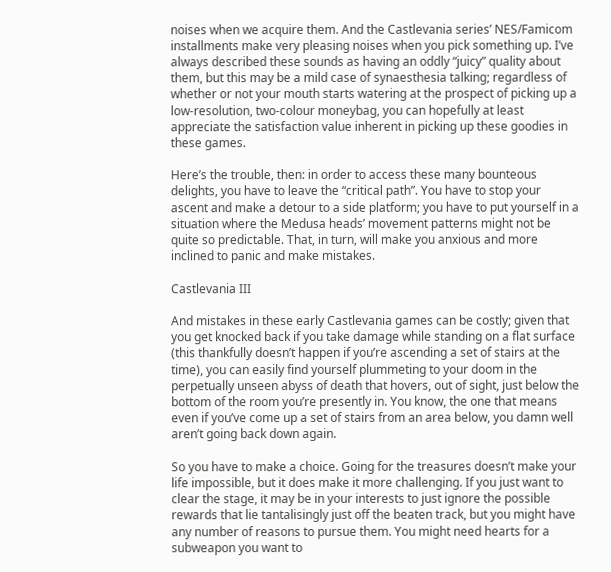noises when we acquire them. And the Castlevania series’ NES/Famicom installments make very pleasing noises when you pick something up. I’ve always described these sounds as having an oddly “juicy” quality about them, but this may be a mild case of synaesthesia talking; regardless of whether or not your mouth starts watering at the prospect of picking up a low-resolution, two-colour moneybag, you can hopefully at least appreciate the satisfaction value inherent in picking up these goodies in these games.

Here’s the trouble, then: in order to access these many bounteous delights, you have to leave the “critical path”. You have to stop your ascent and make a detour to a side platform; you have to put yourself in a situation where the Medusa heads’ movement patterns might not be quite so predictable. That, in turn, will make you anxious and more inclined to panic and make mistakes.

Castlevania III

And mistakes in these early Castlevania games can be costly; given that you get knocked back if you take damage while standing on a flat surface (this thankfully doesn’t happen if you’re ascending a set of stairs at the time), you can easily find yourself plummeting to your doom in the perpetually unseen abyss of death that hovers, out of sight, just below the bottom of the room you’re presently in. You know, the one that means even if you’ve come up a set of stairs from an area below, you damn well aren’t going back down again.

So you have to make a choice. Going for the treasures doesn’t make your life impossible, but it does make it more challenging. If you just want to clear the stage, it may be in your interests to just ignore the possible rewards that lie tantalisingly just off the beaten track, but you might have any number of reasons to pursue them. You might need hearts for a subweapon you want to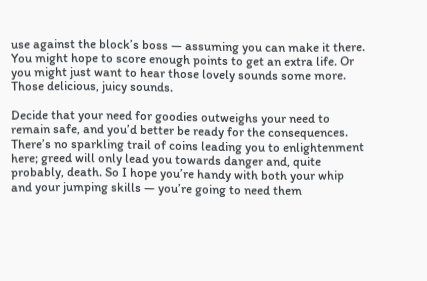use against the block’s boss — assuming you can make it there. You might hope to score enough points to get an extra life. Or you might just want to hear those lovely sounds some more. Those delicious, juicy sounds.

Decide that your need for goodies outweighs your need to remain safe, and you’d better be ready for the consequences. There’s no sparkling trail of coins leading you to enlightenment here; greed will only lead you towards danger and, quite probably, death. So I hope you’re handy with both your whip and your jumping skills — you’re going to need them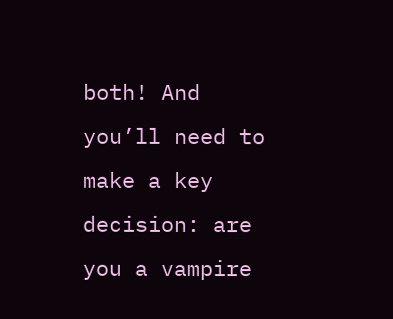both! And you’ll need to make a key decision: are you a vampire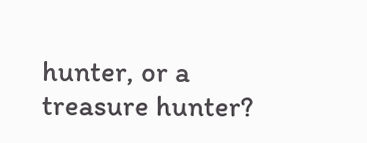hunter, or a treasure hunter?